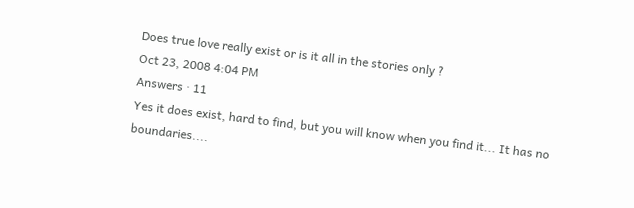Does true love really exist or is it all in the stories only ?
Oct 23, 2008 4:04 PM
Answers · 11
Yes it does exist, hard to find, but you will know when you find it... It has no boundaries....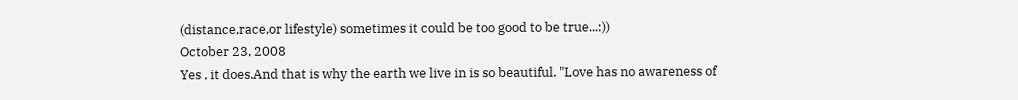(distance,race,or lifestyle) sometimes it could be too good to be true...:))
October 23, 2008
Yes , it does.And that is why the earth we live in is so beautiful. "Love has no awareness of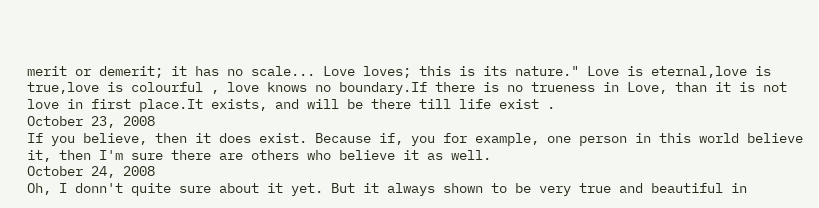merit or demerit; it has no scale... Love loves; this is its nature." Love is eternal,love is true,love is colourful , love knows no boundary.If there is no trueness in Love, than it is not love in first place.It exists, and will be there till life exist .
October 23, 2008
If you believe, then it does exist. Because if, you for example, one person in this world believe it, then I'm sure there are others who believe it as well.
October 24, 2008
Oh, I donn't quite sure about it yet. But it always shown to be very true and beautiful in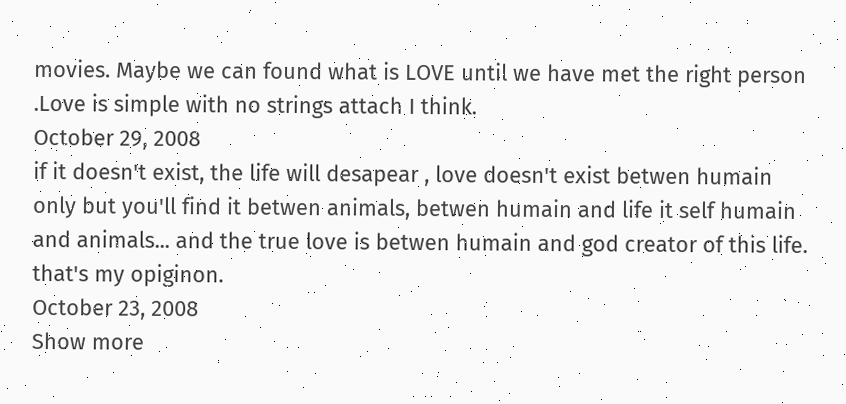movies. Maybe we can found what is LOVE until we have met the right person .Love is simple with no strings attach I think.
October 29, 2008
if it doesn't exist, the life will desapear , love doesn't exist betwen humain only but you'll find it betwen animals, betwen humain and life it self humain and animals... and the true love is betwen humain and god creator of this life. that's my opiginon.
October 23, 2008
Show more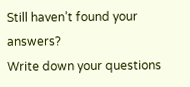Still haven’t found your answers?
Write down your questions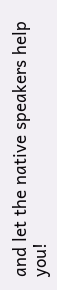and let the native speakers help you!